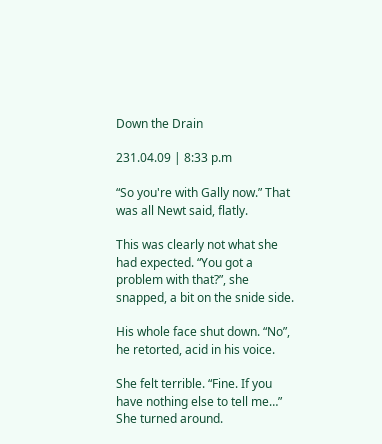Down the Drain

231.04.09 | 8:33 p.m

“So you're with Gally now.” That was all Newt said, flatly.

This was clearly not what she had expected. “You got a problem with that?”, she snapped, a bit on the snide side.

His whole face shut down. “No”, he retorted, acid in his voice.

She felt terrible. “Fine. If you have nothing else to tell me…” She turned around.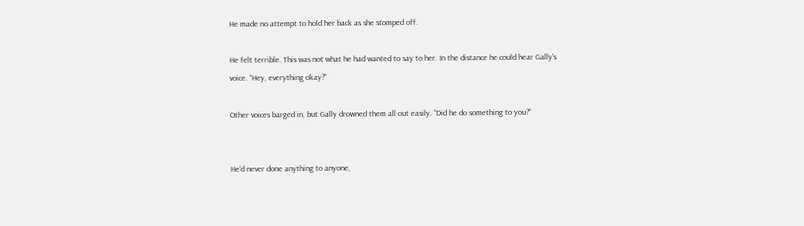He made no attempt to hold her back as she stomped off.

He felt terrible. This was not what he had wanted to say to her. In the distance he could hear Gally's voice. “Hey, everything okay?”

Other voices barged in, but Gally drowned them all out easily. “Did he do something to you?”


He'd never done anything to anyone,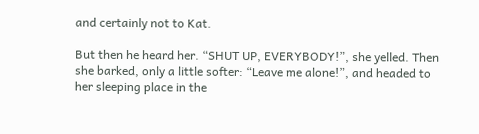and certainly not to Kat.

But then he heard her. “SHUT UP, EVERYBODY!”, she yelled. Then she barked, only a little softer: “Leave me alone!”, and headed to her sleeping place in the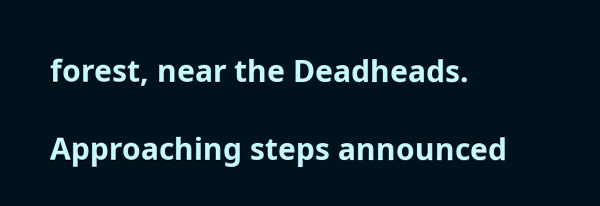forest, near the Deadheads.

Approaching steps announced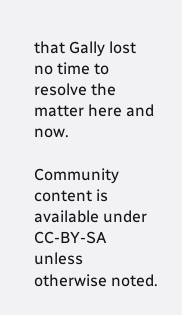that Gally lost no time to resolve the matter here and now.

Community content is available under CC-BY-SA unless otherwise noted.